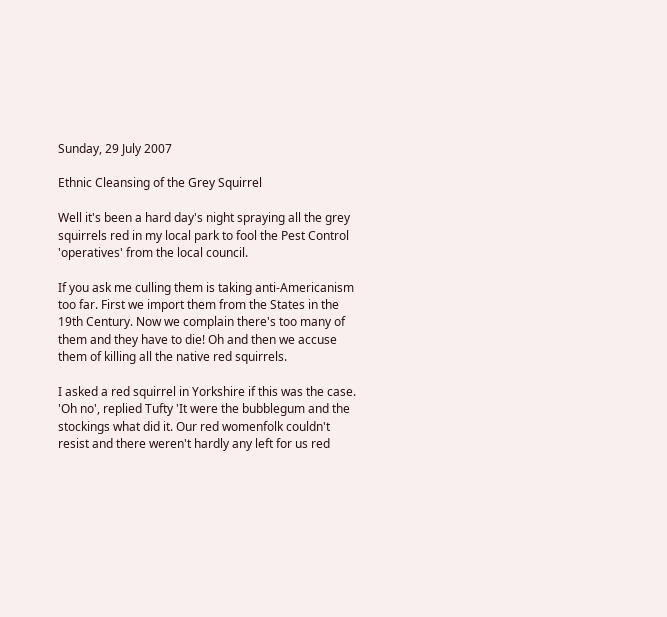Sunday, 29 July 2007

Ethnic Cleansing of the Grey Squirrel

Well it's been a hard day's night spraying all the grey squirrels red in my local park to fool the Pest Control 'operatives' from the local council.

If you ask me culling them is taking anti-Americanism too far. First we import them from the States in the 19th Century. Now we complain there's too many of them and they have to die! Oh and then we accuse them of killing all the native red squirrels.

I asked a red squirrel in Yorkshire if this was the case. 'Oh no', replied Tufty 'It were the bubblegum and the stockings what did it. Our red womenfolk couldn't resist and there weren't hardly any left for us red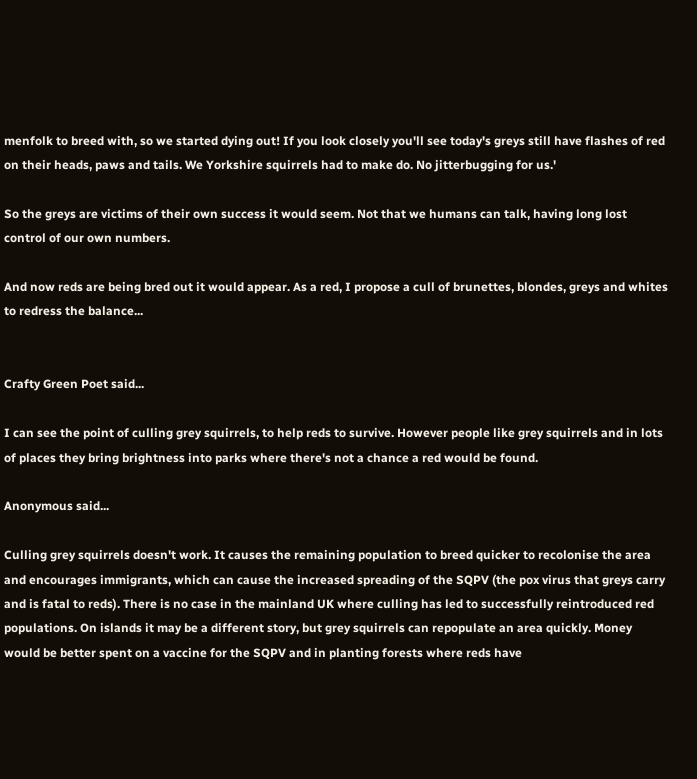menfolk to breed with, so we started dying out! If you look closely you'll see today's greys still have flashes of red on their heads, paws and tails. We Yorkshire squirrels had to make do. No jitterbugging for us.'

So the greys are victims of their own success it would seem. Not that we humans can talk, having long lost control of our own numbers.

And now reds are being bred out it would appear. As a red, I propose a cull of brunettes, blondes, greys and whites to redress the balance...


Crafty Green Poet said...

I can see the point of culling grey squirrels, to help reds to survive. However people like grey squirrels and in lots of places they bring brightness into parks where there's not a chance a red would be found.

Anonymous said...

Culling grey squirrels doesn't work. It causes the remaining population to breed quicker to recolonise the area and encourages immigrants, which can cause the increased spreading of the SQPV (the pox virus that greys carry and is fatal to reds). There is no case in the mainland UK where culling has led to successfully reintroduced red populations. On islands it may be a different story, but grey squirrels can repopulate an area quickly. Money would be better spent on a vaccine for the SQPV and in planting forests where reds have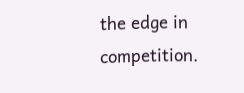the edge in competition.